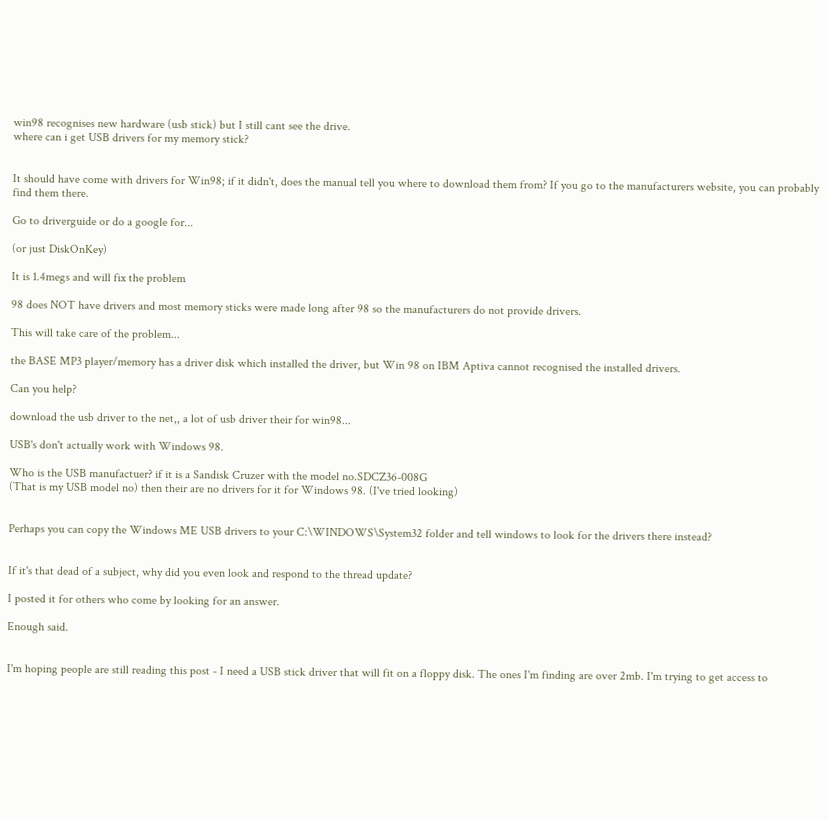win98 recognises new hardware (usb stick) but I still cant see the drive.
where can i get USB drivers for my memory stick?


It should have come with drivers for Win98; if it didn't, does the manual tell you where to download them from? If you go to the manufacturers website, you can probably find them there.

Go to driverguide or do a google for...

(or just DiskOnKey)

It is 1.4megs and will fix the problem

98 does NOT have drivers and most memory sticks were made long after 98 so the manufacturers do not provide drivers.

This will take care of the problem...

the BASE MP3 player/memory has a driver disk which installed the driver, but Win 98 on IBM Aptiva cannot recognised the installed drivers.

Can you help?

download the usb driver to the net,, a lot of usb driver their for win98...

USB's don't actually work with Windows 98.

Who is the USB manufactuer? if it is a Sandisk Cruzer with the model no.SDCZ36-008G
(That is my USB model no) then their are no drivers for it for Windows 98. (I've tried looking)


Perhaps you can copy the Windows ME USB drivers to your C:\WINDOWS\System32 folder and tell windows to look for the drivers there instead?


If it's that dead of a subject, why did you even look and respond to the thread update?

I posted it for others who come by looking for an answer.

Enough said.


I'm hoping people are still reading this post - I need a USB stick driver that will fit on a floppy disk. The ones I'm finding are over 2mb. I'm trying to get access to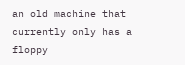an old machine that currently only has a floppy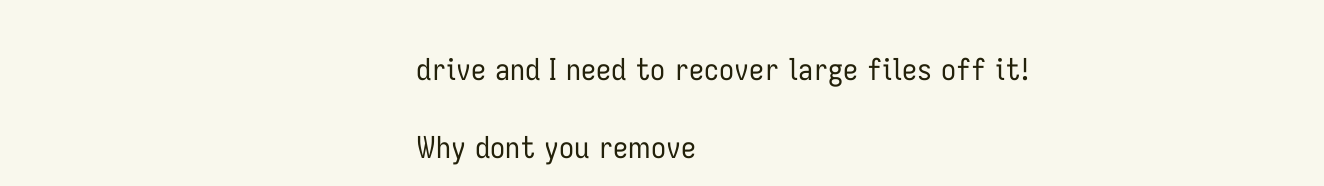drive and I need to recover large files off it!

Why dont you remove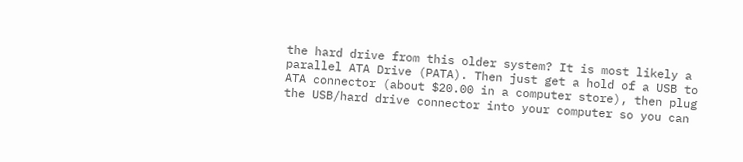the hard drive from this older system? It is most likely a parallel ATA Drive (PATA). Then just get a hold of a USB to ATA connector (about $20.00 in a computer store), then plug the USB/hard drive connector into your computer so you can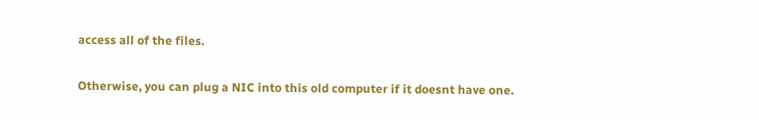access all of the files.

Otherwise, you can plug a NIC into this old computer if it doesnt have one.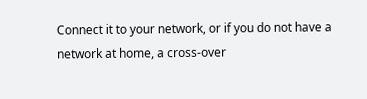Connect it to your network, or if you do not have a network at home, a cross-over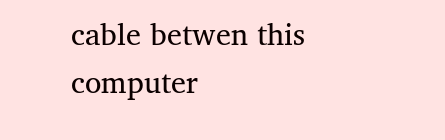cable betwen this computer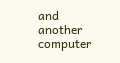and another computer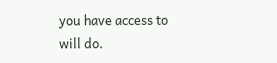you have access to will do.